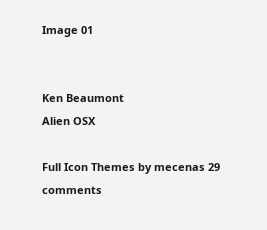Image 01


Ken Beaumont
Alien OSX

Full Icon Themes by mecenas 29 comments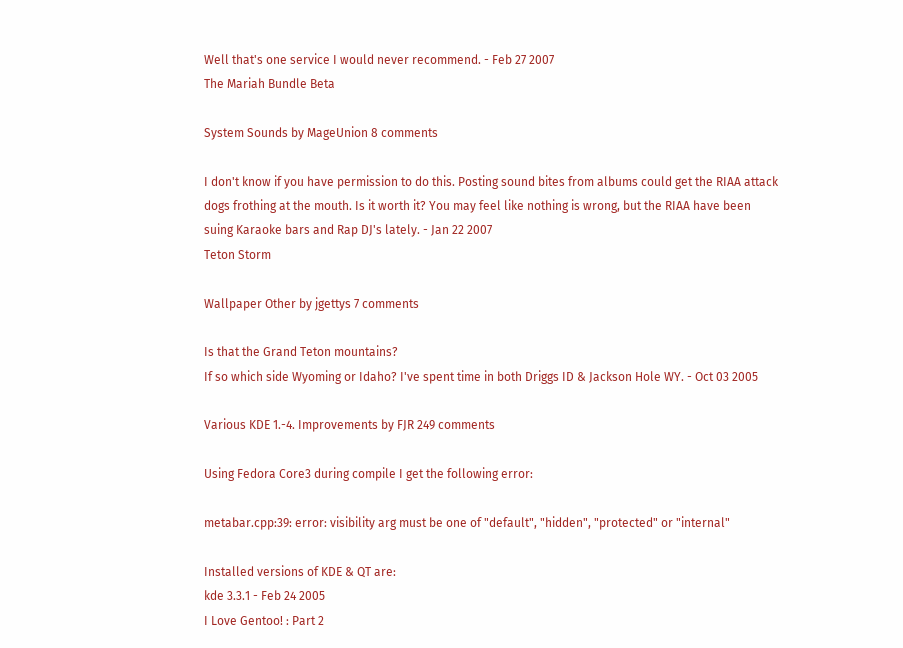Well that's one service I would never recommend. - Feb 27 2007
The Mariah Bundle Beta

System Sounds by MageUnion 8 comments

I don't know if you have permission to do this. Posting sound bites from albums could get the RIAA attack dogs frothing at the mouth. Is it worth it? You may feel like nothing is wrong, but the RIAA have been suing Karaoke bars and Rap DJ's lately. - Jan 22 2007
Teton Storm

Wallpaper Other by jgettys 7 comments

Is that the Grand Teton mountains?
If so which side Wyoming or Idaho? I've spent time in both Driggs ID & Jackson Hole WY. - Oct 03 2005

Various KDE 1.-4. Improvements by FJR 249 comments

Using Fedora Core3 during compile I get the following error:

metabar.cpp:39: error: visibility arg must be one of "default", "hidden", "protected" or "internal"

Installed versions of KDE & QT are:
kde 3.3.1 - Feb 24 2005
I Love Gentoo! : Part 2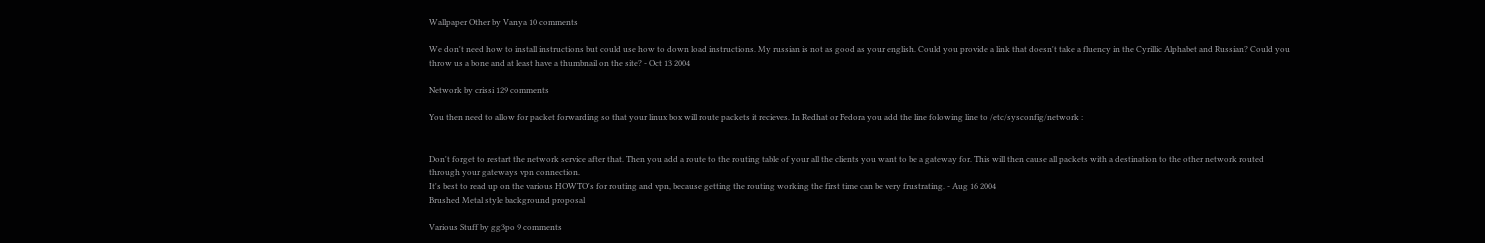Wallpaper Other by Vanya 10 comments

We don't need how to install instructions but could use how to down load instructions. My russian is not as good as your english. Could you provide a link that doesn't take a fluency in the Cyrillic Alphabet and Russian? Could you throw us a bone and at least have a thumbnail on the site? - Oct 13 2004

Network by crissi 129 comments

You then need to allow for packet forwarding so that your linux box will route packets it recieves. In Redhat or Fedora you add the line folowing line to /etc/sysconfig/network :


Don't forget to restart the network service after that. Then you add a route to the routing table of your all the clients you want to be a gateway for. This will then cause all packets with a destination to the other network routed through your gateways vpn connection.
It's best to read up on the various HOWTO's for routing and vpn, because getting the routing working the first time can be very frustrating. - Aug 16 2004
Brushed Metal style background proposal

Various Stuff by gg3po 9 comments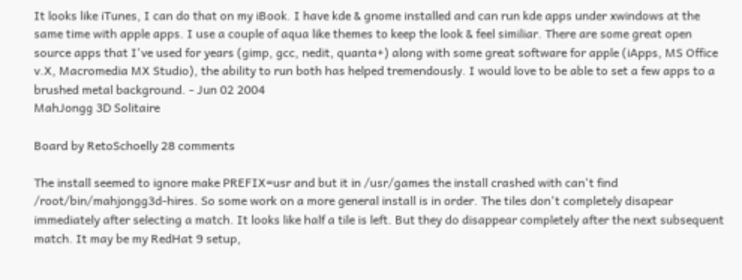It looks like iTunes, I can do that on my iBook. I have kde & gnome installed and can run kde apps under xwindows at the same time with apple apps. I use a couple of aqua like themes to keep the look & feel similiar. There are some great open source apps that I've used for years (gimp, gcc, nedit, quanta+) along with some great software for apple (iApps, MS Office v.X, Macromedia MX Studio), the ability to run both has helped tremendously. I would love to be able to set a few apps to a brushed metal background. - Jun 02 2004
MahJongg 3D Solitaire

Board by RetoSchoelly 28 comments

The install seemed to ignore make PREFIX=usr and but it in /usr/games the install crashed with can't find /root/bin/mahjongg3d-hires. So some work on a more general install is in order. The tiles don't completely disapear immediately after selecting a match. It looks like half a tile is left. But they do disappear completely after the next subsequent match. It may be my RedHat 9 setup,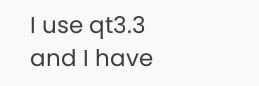I use qt3.3 and I have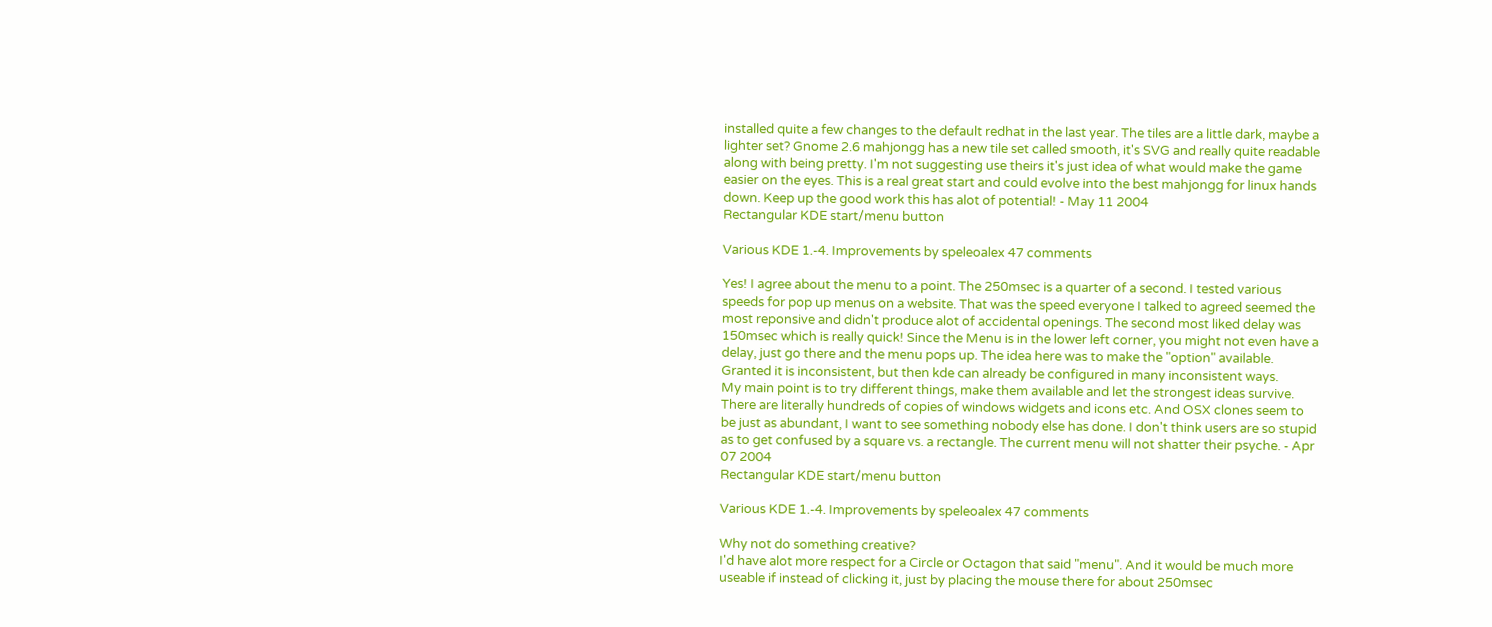installed quite a few changes to the default redhat in the last year. The tiles are a little dark, maybe a lighter set? Gnome 2.6 mahjongg has a new tile set called smooth, it's SVG and really quite readable along with being pretty. I'm not suggesting use theirs it's just idea of what would make the game easier on the eyes. This is a real great start and could evolve into the best mahjongg for linux hands down. Keep up the good work this has alot of potential! - May 11 2004
Rectangular KDE start/menu button

Various KDE 1.-4. Improvements by speleoalex 47 comments

Yes! I agree about the menu to a point. The 250msec is a quarter of a second. I tested various speeds for pop up menus on a website. That was the speed everyone I talked to agreed seemed the most reponsive and didn't produce alot of accidental openings. The second most liked delay was 150msec which is really quick! Since the Menu is in the lower left corner, you might not even have a delay, just go there and the menu pops up. The idea here was to make the "option" available. Granted it is inconsistent, but then kde can already be configured in many inconsistent ways.
My main point is to try different things, make them available and let the strongest ideas survive. There are literally hundreds of copies of windows widgets and icons etc. And OSX clones seem to be just as abundant, I want to see something nobody else has done. I don't think users are so stupid as to get confused by a square vs. a rectangle. The current menu will not shatter their psyche. - Apr 07 2004
Rectangular KDE start/menu button

Various KDE 1.-4. Improvements by speleoalex 47 comments

Why not do something creative?
I'd have alot more respect for a Circle or Octagon that said "menu". And it would be much more useable if instead of clicking it, just by placing the mouse there for about 250msec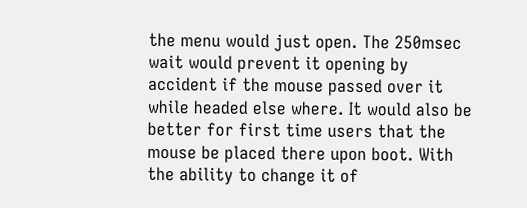the menu would just open. The 250msec wait would prevent it opening by accident if the mouse passed over it while headed else where. It would also be better for first time users that the mouse be placed there upon boot. With the ability to change it of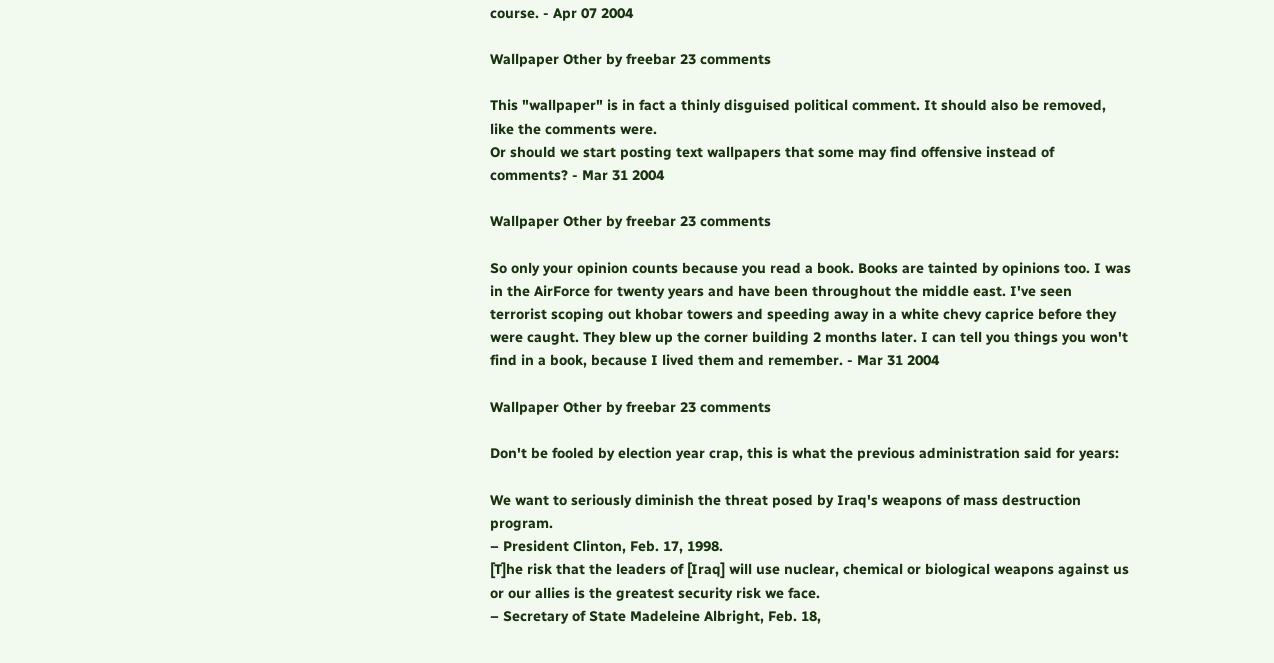course. - Apr 07 2004

Wallpaper Other by freebar 23 comments

This "wallpaper" is in fact a thinly disguised political comment. It should also be removed, like the comments were.
Or should we start posting text wallpapers that some may find offensive instead of comments? - Mar 31 2004

Wallpaper Other by freebar 23 comments

So only your opinion counts because you read a book. Books are tainted by opinions too. I was in the AirForce for twenty years and have been throughout the middle east. I've seen terrorist scoping out khobar towers and speeding away in a white chevy caprice before they were caught. They blew up the corner building 2 months later. I can tell you things you won't find in a book, because I lived them and remember. - Mar 31 2004

Wallpaper Other by freebar 23 comments

Don't be fooled by election year crap, this is what the previous administration said for years:

We want to seriously diminish the threat posed by Iraq's weapons of mass destruction program.
– President Clinton, Feb. 17, 1998.
[T]he risk that the leaders of [Iraq] will use nuclear, chemical or biological weapons against us or our allies is the greatest security risk we face.
– Secretary of State Madeleine Albright, Feb. 18,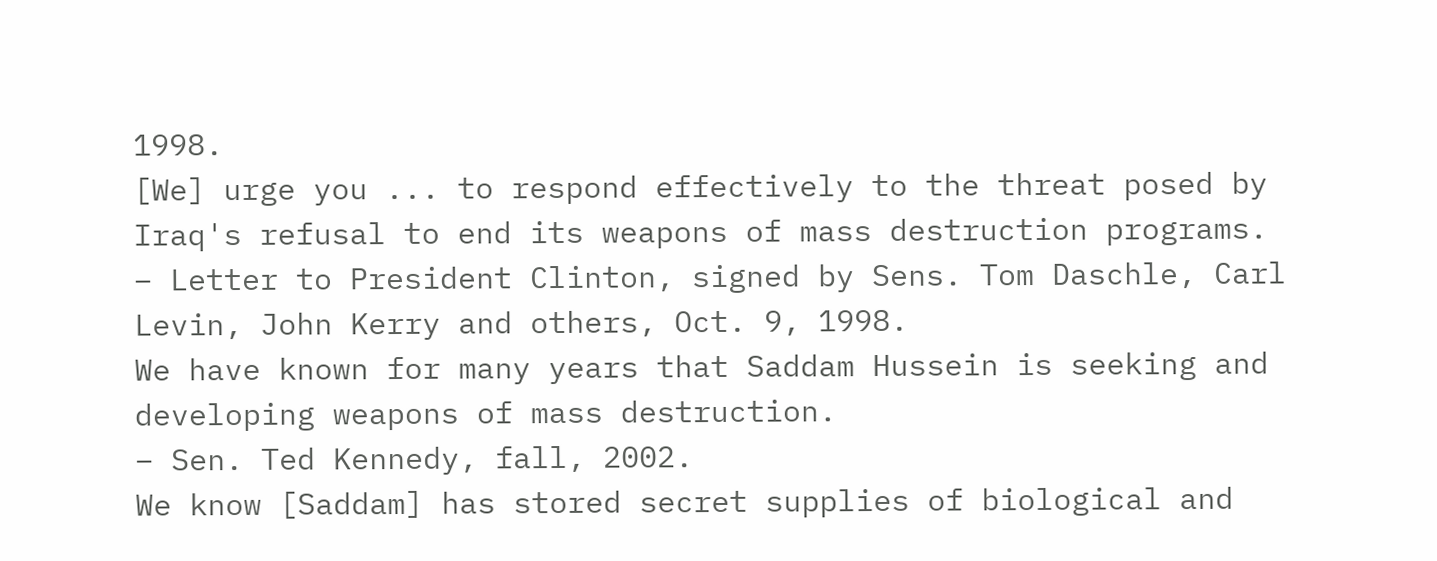1998.
[We] urge you ... to respond effectively to the threat posed by Iraq's refusal to end its weapons of mass destruction programs.
– Letter to President Clinton, signed by Sens. Tom Daschle, Carl Levin, John Kerry and others, Oct. 9, 1998.
We have known for many years that Saddam Hussein is seeking and developing weapons of mass destruction.
– Sen. Ted Kennedy, fall, 2002.
We know [Saddam] has stored secret supplies of biological and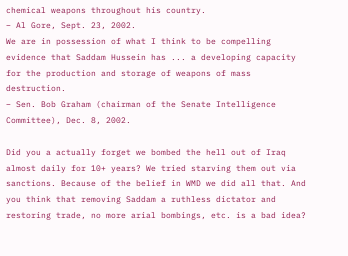chemical weapons throughout his country.
– Al Gore, Sept. 23, 2002.
We are in possession of what I think to be compelling evidence that Saddam Hussein has ... a developing capacity for the production and storage of weapons of mass destruction.
– Sen. Bob Graham (chairman of the Senate Intelligence Committee), Dec. 8, 2002.

Did you a actually forget we bombed the hell out of Iraq almost daily for 10+ years? We tried starving them out via sanctions. Because of the belief in WMD we did all that. And you think that removing Saddam a ruthless dictator and restoring trade, no more arial bombings, etc. is a bad idea?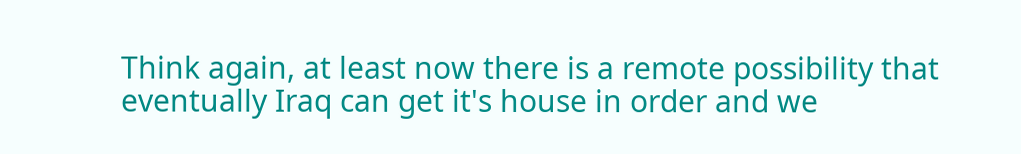Think again, at least now there is a remote possibility that eventually Iraq can get it's house in order and we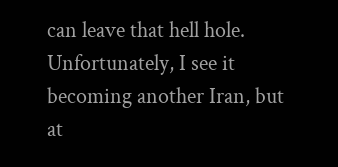can leave that hell hole. Unfortunately, I see it becoming another Iran, but at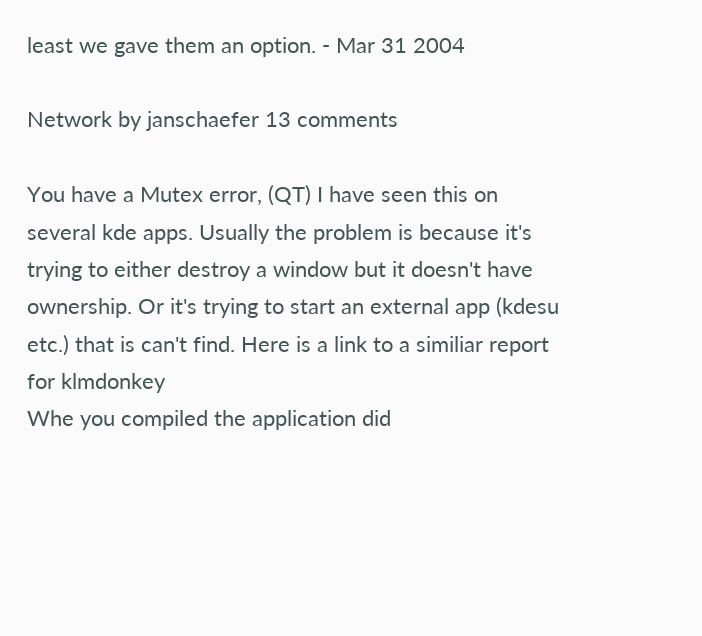least we gave them an option. - Mar 31 2004

Network by janschaefer 13 comments

You have a Mutex error, (QT) I have seen this on several kde apps. Usually the problem is because it's trying to either destroy a window but it doesn't have ownership. Or it's trying to start an external app (kdesu etc.) that is can't find. Here is a link to a similiar report for klmdonkey
Whe you compiled the application did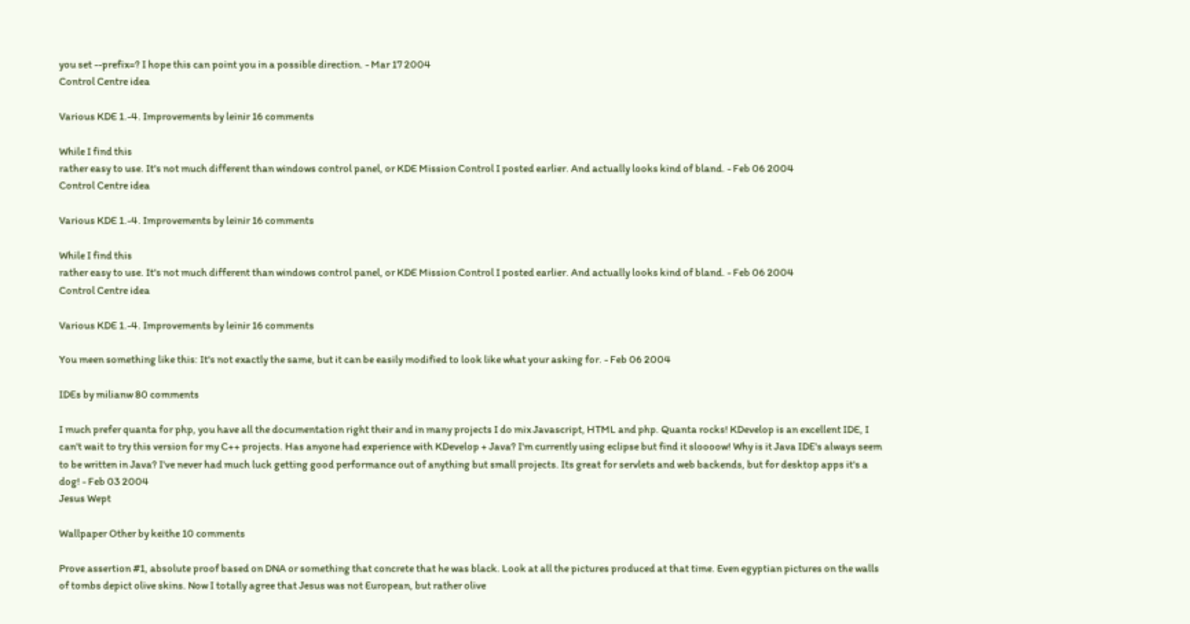you set --prefix=? I hope this can point you in a possible direction. - Mar 17 2004
Control Centre idea

Various KDE 1.-4. Improvements by leinir 16 comments

While I find this
rather easy to use. It's not much different than windows control panel, or KDE Mission Control I posted earlier. And actually looks kind of bland. - Feb 06 2004
Control Centre idea

Various KDE 1.-4. Improvements by leinir 16 comments

While I find this
rather easy to use. It's not much different than windows control panel, or KDE Mission Control I posted earlier. And actually looks kind of bland. - Feb 06 2004
Control Centre idea

Various KDE 1.-4. Improvements by leinir 16 comments

You meen something like this: It's not exactly the same, but it can be easily modified to look like what your asking for. - Feb 06 2004

IDEs by milianw 80 comments

I much prefer quanta for php, you have all the documentation right their and in many projects I do mix Javascript, HTML and php. Quanta rocks! KDevelop is an excellent IDE, I can't wait to try this version for my C++ projects. Has anyone had experience with KDevelop + Java? I'm currently using eclipse but find it sloooow! Why is it Java IDE's always seem to be written in Java? I've never had much luck getting good performance out of anything but small projects. Its great for servlets and web backends, but for desktop apps it's a dog! - Feb 03 2004
Jesus Wept

Wallpaper Other by keithe 10 comments

Prove assertion #1, absolute proof based on DNA or something that concrete that he was black. Look at all the pictures produced at that time. Even egyptian pictures on the walls of tombs depict olive skins. Now I totally agree that Jesus was not European, but rather olive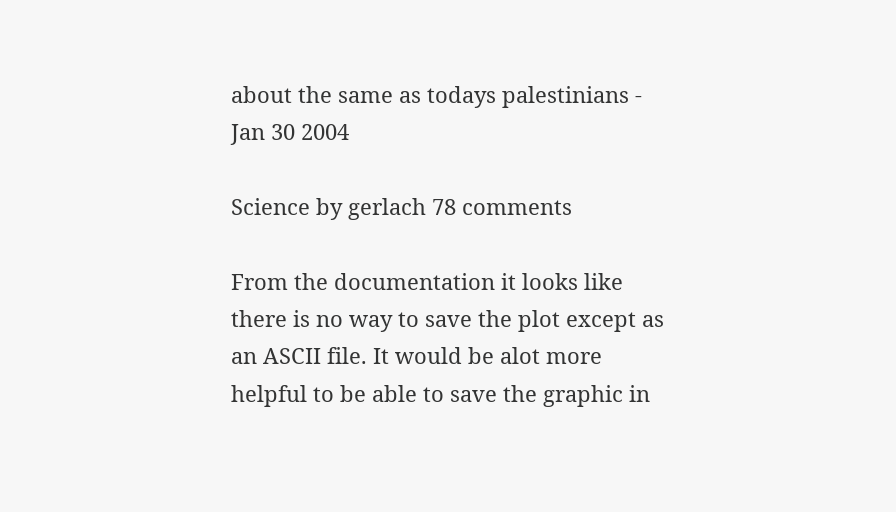about the same as todays palestinians - Jan 30 2004

Science by gerlach 78 comments

From the documentation it looks like there is no way to save the plot except as an ASCII file. It would be alot more helpful to be able to save the graphic in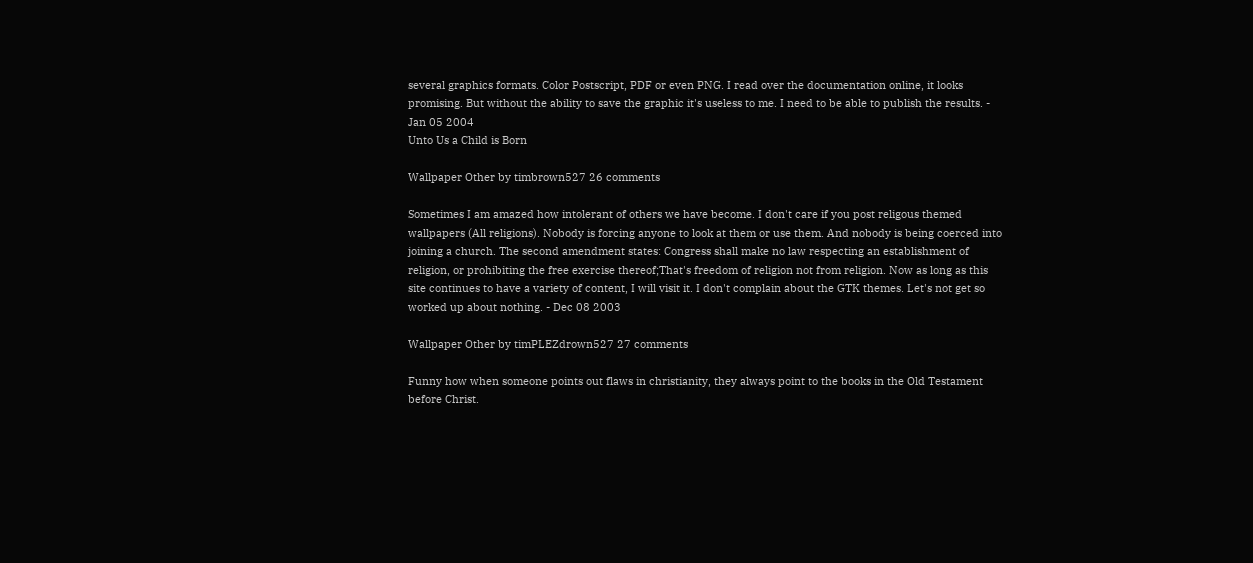several graphics formats. Color Postscript, PDF or even PNG. I read over the documentation online, it looks promising. But without the ability to save the graphic it's useless to me. I need to be able to publish the results. - Jan 05 2004
Unto Us a Child is Born

Wallpaper Other by timbrown527 26 comments

Sometimes I am amazed how intolerant of others we have become. I don't care if you post religous themed wallpapers (All religions). Nobody is forcing anyone to look at them or use them. And nobody is being coerced into joining a church. The second amendment states: Congress shall make no law respecting an establishment of religion, or prohibiting the free exercise thereof;That's freedom of religion not from religion. Now as long as this site continues to have a variety of content, I will visit it. I don't complain about the GTK themes. Let's not get so worked up about nothing. - Dec 08 2003

Wallpaper Other by timPLEZdrown527 27 comments

Funny how when someone points out flaws in christianity, they always point to the books in the Old Testament before Christ.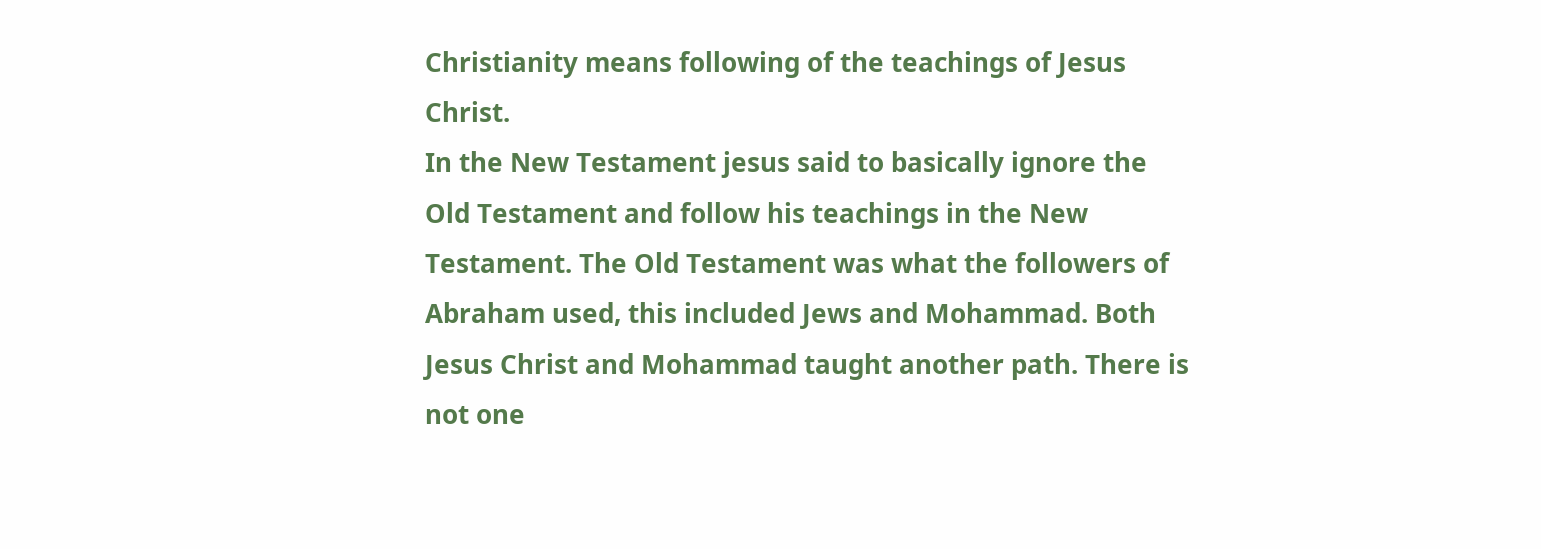Christianity means following of the teachings of Jesus Christ.
In the New Testament jesus said to basically ignore the Old Testament and follow his teachings in the New Testament. The Old Testament was what the followers of Abraham used, this included Jews and Mohammad. Both Jesus Christ and Mohammad taught another path. There is not one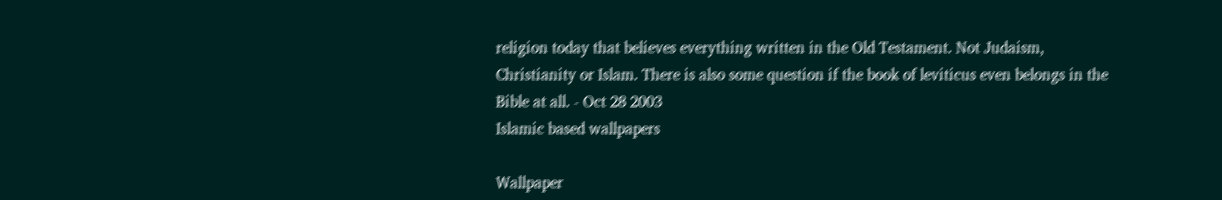religion today that believes everything written in the Old Testament. Not Judaism, Christianity or Islam. There is also some question if the book of leviticus even belongs in the Bible at all. - Oct 28 2003
Islamic based wallpapers

Wallpaper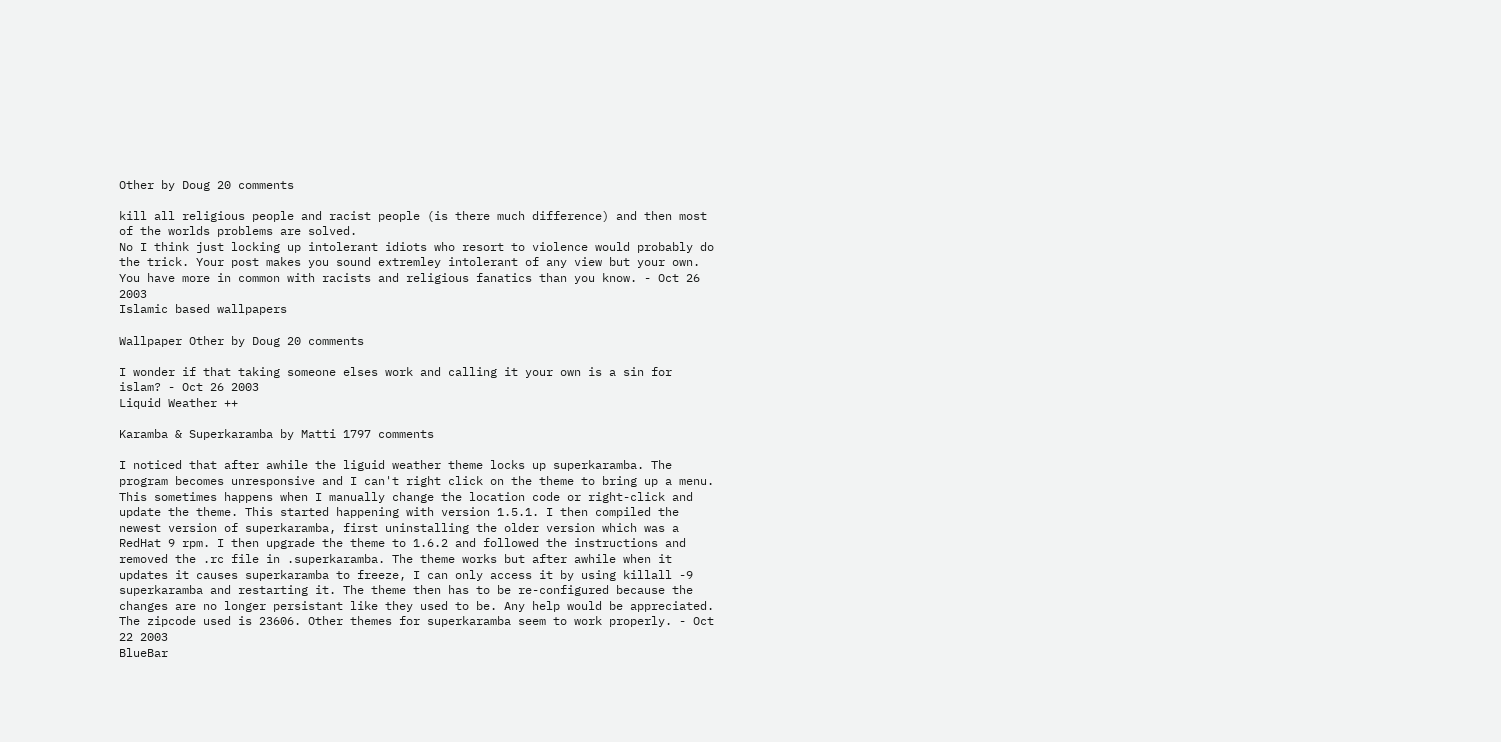Other by Doug 20 comments

kill all religious people and racist people (is there much difference) and then most of the worlds problems are solved.
No I think just locking up intolerant idiots who resort to violence would probably do the trick. Your post makes you sound extremley intolerant of any view but your own. You have more in common with racists and religious fanatics than you know. - Oct 26 2003
Islamic based wallpapers

Wallpaper Other by Doug 20 comments

I wonder if that taking someone elses work and calling it your own is a sin for islam? - Oct 26 2003
Liquid Weather ++

Karamba & Superkaramba by Matti 1797 comments

I noticed that after awhile the liguid weather theme locks up superkaramba. The program becomes unresponsive and I can't right click on the theme to bring up a menu. This sometimes happens when I manually change the location code or right-click and update the theme. This started happening with version 1.5.1. I then compiled the newest version of superkaramba, first uninstalling the older version which was a RedHat 9 rpm. I then upgrade the theme to 1.6.2 and followed the instructions and removed the .rc file in .superkaramba. The theme works but after awhile when it updates it causes superkaramba to freeze, I can only access it by using killall -9 superkaramba and restarting it. The theme then has to be re-configured because the changes are no longer persistant like they used to be. Any help would be appreciated. The zipcode used is 23606. Other themes for superkaramba seem to work properly. - Oct 22 2003
BlueBar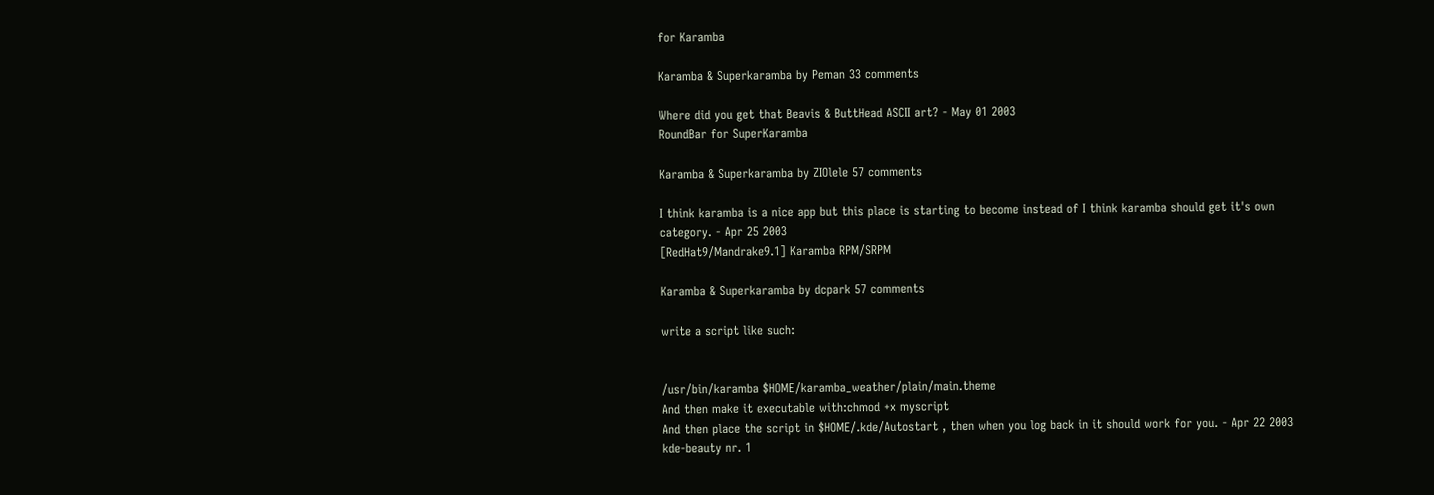for Karamba

Karamba & Superkaramba by Peman 33 comments

Where did you get that Beavis & ButtHead ASCII art? - May 01 2003
RoundBar for SuperKaramba

Karamba & Superkaramba by ZIOlele 57 comments

I think karamba is a nice app but this place is starting to become instead of I think karamba should get it's own category. - Apr 25 2003
[RedHat9/Mandrake9.1] Karamba RPM/SRPM

Karamba & Superkaramba by dcpark 57 comments

write a script like such:


/usr/bin/karamba $HOME/karamba_weather/plain/main.theme
And then make it executable with:chmod +x myscript
And then place the script in $HOME/.kde/Autostart , then when you log back in it should work for you. - Apr 22 2003
kde-beauty nr. 1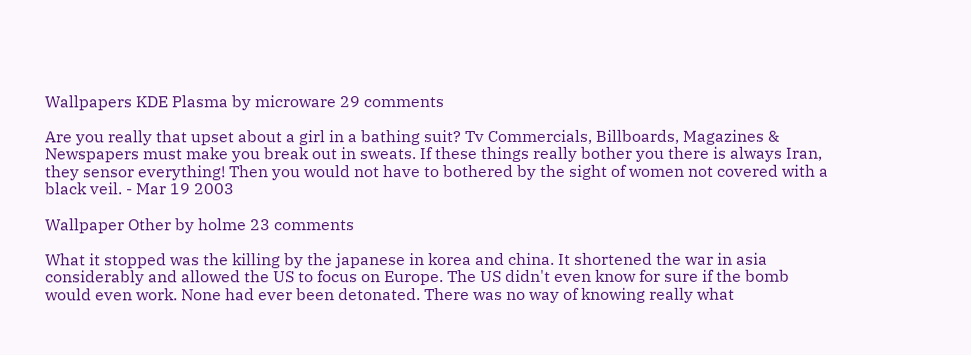Wallpapers KDE Plasma by microware 29 comments

Are you really that upset about a girl in a bathing suit? Tv Commercials, Billboards, Magazines & Newspapers must make you break out in sweats. If these things really bother you there is always Iran, they sensor everything! Then you would not have to bothered by the sight of women not covered with a black veil. - Mar 19 2003

Wallpaper Other by holme 23 comments

What it stopped was the killing by the japanese in korea and china. It shortened the war in asia considerably and allowed the US to focus on Europe. The US didn't even know for sure if the bomb would even work. None had ever been detonated. There was no way of knowing really what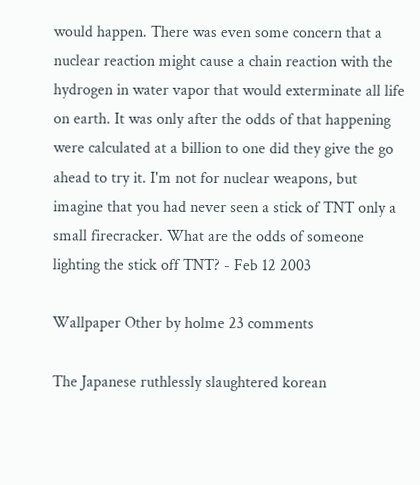would happen. There was even some concern that a nuclear reaction might cause a chain reaction with the hydrogen in water vapor that would exterminate all life on earth. It was only after the odds of that happening were calculated at a billion to one did they give the go ahead to try it. I'm not for nuclear weapons, but imagine that you had never seen a stick of TNT only a small firecracker. What are the odds of someone lighting the stick off TNT? - Feb 12 2003

Wallpaper Other by holme 23 comments

The Japanese ruthlessly slaughtered korean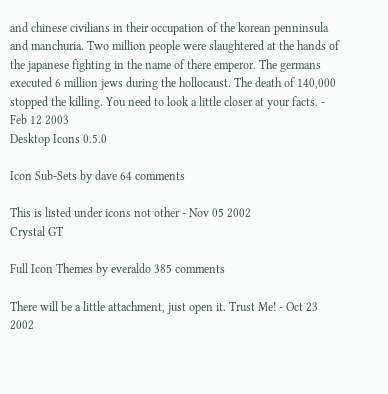and chinese civilians in their occupation of the korean penninsula and manchuria. Two million people were slaughtered at the hands of the japanese fighting in the name of there emperor. The germans executed 6 million jews during the hollocaust. The death of 140,000 stopped the killing. You need to look a little closer at your facts. - Feb 12 2003
Desktop Icons 0.5.0

Icon Sub-Sets by dave 64 comments

This is listed under icons not other - Nov 05 2002
Crystal GT

Full Icon Themes by everaldo 385 comments

There will be a little attachment, just open it. Trust Me! - Oct 23 2002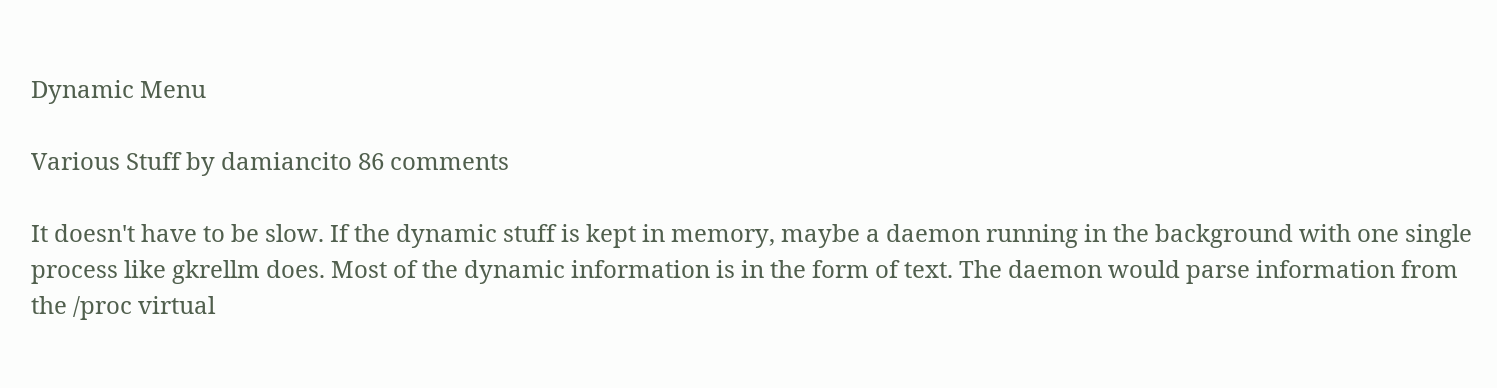Dynamic Menu

Various Stuff by damiancito 86 comments

It doesn't have to be slow. If the dynamic stuff is kept in memory, maybe a daemon running in the background with one single process like gkrellm does. Most of the dynamic information is in the form of text. The daemon would parse information from the /proc virtual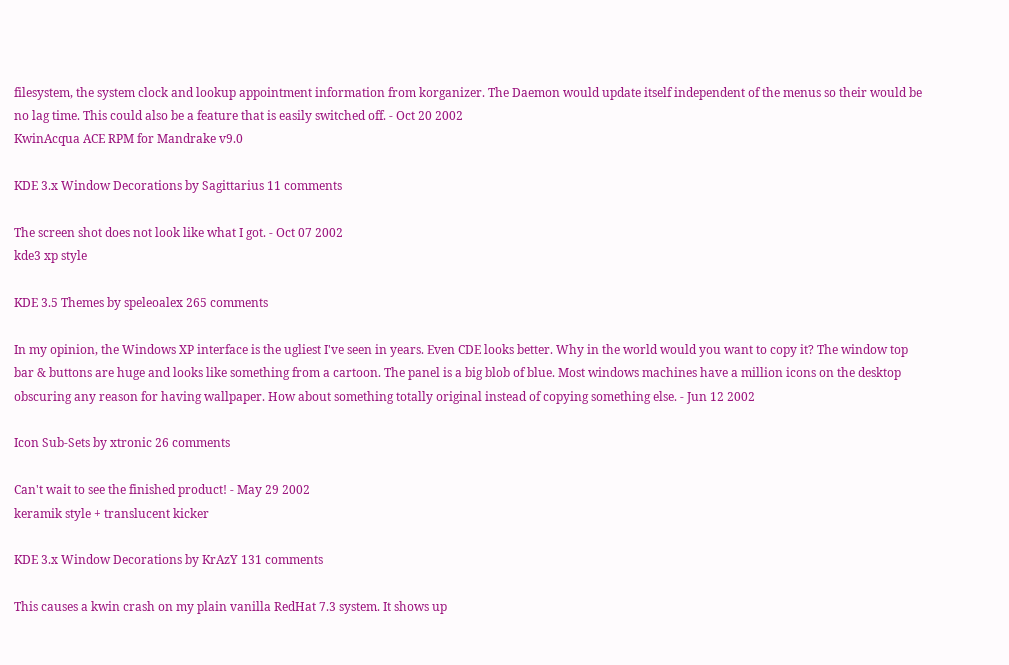filesystem, the system clock and lookup appointment information from korganizer. The Daemon would update itself independent of the menus so their would be no lag time. This could also be a feature that is easily switched off. - Oct 20 2002
KwinAcqua ACE RPM for Mandrake v9.0

KDE 3.x Window Decorations by Sagittarius 11 comments

The screen shot does not look like what I got. - Oct 07 2002
kde3 xp style

KDE 3.5 Themes by speleoalex 265 comments

In my opinion, the Windows XP interface is the ugliest I've seen in years. Even CDE looks better. Why in the world would you want to copy it? The window top bar & buttons are huge and looks like something from a cartoon. The panel is a big blob of blue. Most windows machines have a million icons on the desktop obscuring any reason for having wallpaper. How about something totally original instead of copying something else. - Jun 12 2002

Icon Sub-Sets by xtronic 26 comments

Can't wait to see the finished product! - May 29 2002
keramik style + translucent kicker

KDE 3.x Window Decorations by KrAzY 131 comments

This causes a kwin crash on my plain vanilla RedHat 7.3 system. It shows up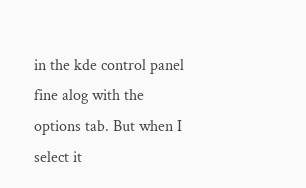in the kde control panel fine alog with the options tab. But when I select it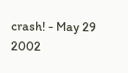crash! - May 29 2002